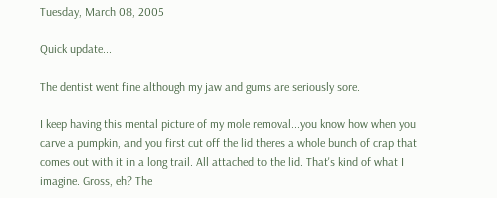Tuesday, March 08, 2005

Quick update...

The dentist went fine although my jaw and gums are seriously sore.

I keep having this mental picture of my mole removal...you know how when you carve a pumpkin, and you first cut off the lid theres a whole bunch of crap that comes out with it in a long trail. All attached to the lid. That's kind of what I imagine. Gross, eh? The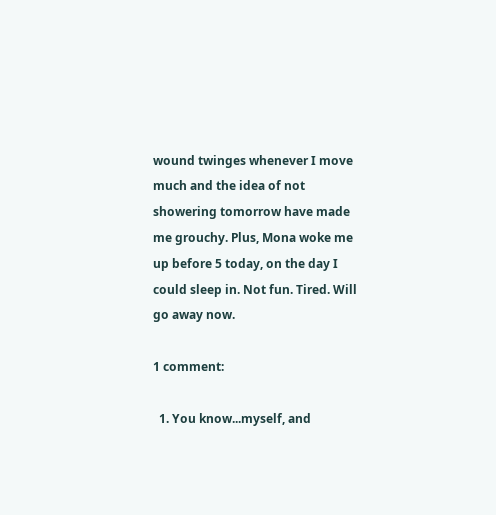wound twinges whenever I move much and the idea of not showering tomorrow have made me grouchy. Plus, Mona woke me up before 5 today, on the day I could sleep in. Not fun. Tired. Will go away now.

1 comment:

  1. You know...myself, and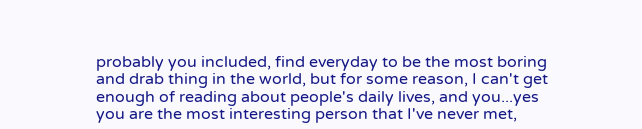probably you included, find everyday to be the most boring and drab thing in the world, but for some reason, I can't get enough of reading about people's daily lives, and you...yes you are the most interesting person that I've never met,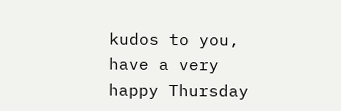kudos to you, have a very happy Thursday